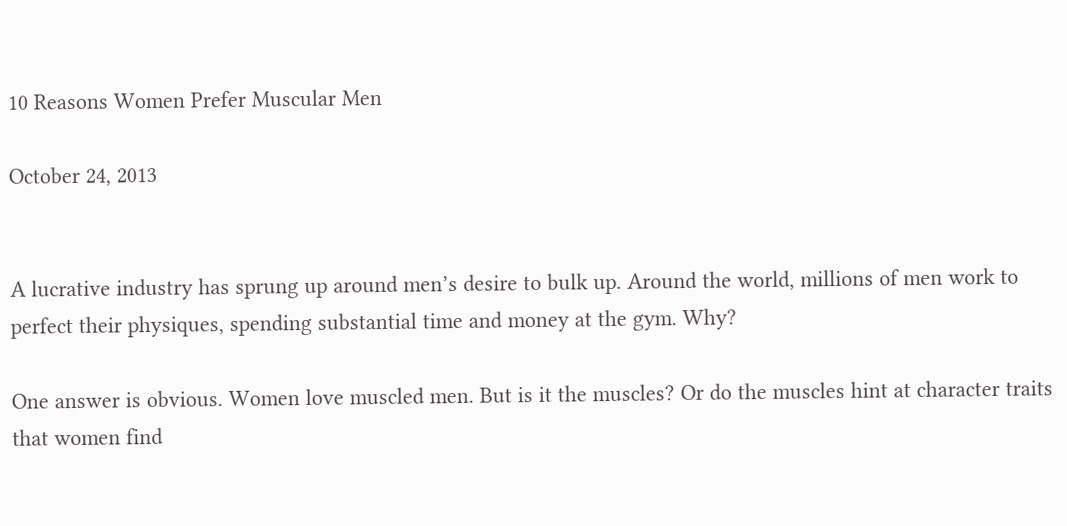10 Reasons Women Prefer Muscular Men

October 24, 2013


A lucrative industry has sprung up around men’s desire to bulk up. Around the world, millions of men work to perfect their physiques, spending substantial time and money at the gym. Why?

One answer is obvious. Women love muscled men. But is it the muscles? Or do the muscles hint at character traits that women find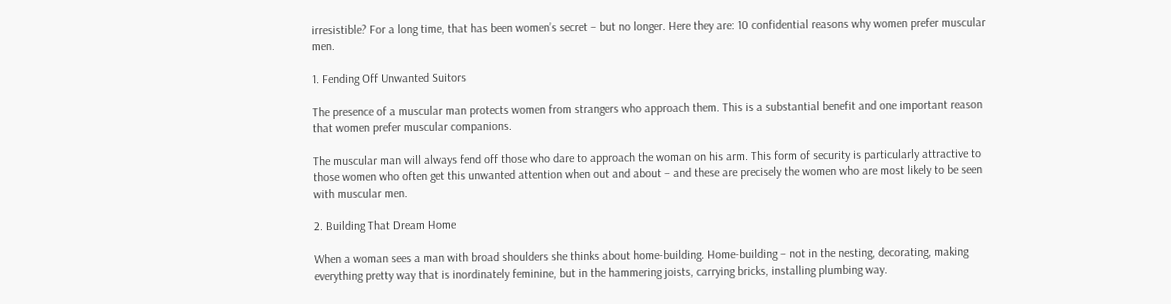irresistible? For a long time, that has been women’s secret – but no longer. Here they are: 10 confidential reasons why women prefer muscular men.

1. Fending Off Unwanted Suitors

The presence of a muscular man protects women from strangers who approach them. This is a substantial benefit and one important reason that women prefer muscular companions.

The muscular man will always fend off those who dare to approach the woman on his arm. This form of security is particularly attractive to those women who often get this unwanted attention when out and about – and these are precisely the women who are most likely to be seen with muscular men.

2. Building That Dream Home

When a woman sees a man with broad shoulders she thinks about home-building. Home-building – not in the nesting, decorating, making everything pretty way that is inordinately feminine, but in the hammering joists, carrying bricks, installing plumbing way.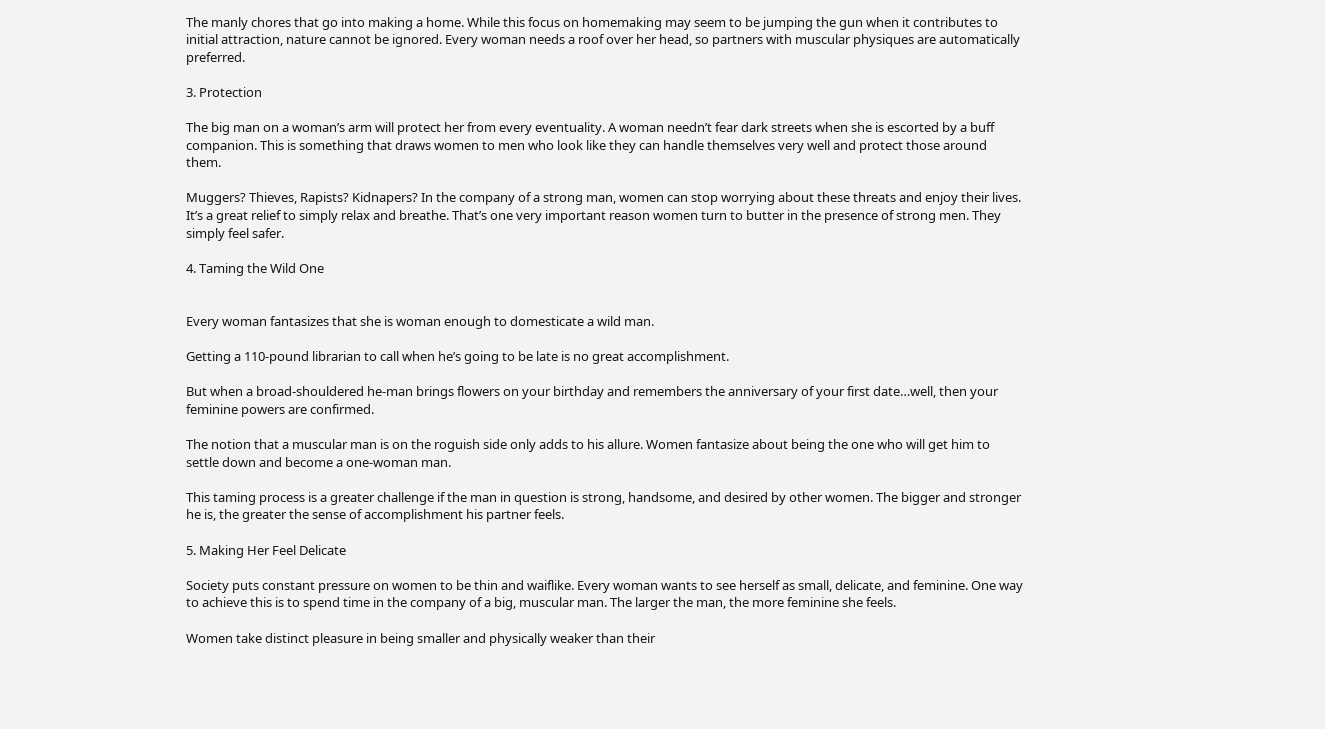The manly chores that go into making a home. While this focus on homemaking may seem to be jumping the gun when it contributes to initial attraction, nature cannot be ignored. Every woman needs a roof over her head, so partners with muscular physiques are automatically preferred.

3. Protection

The big man on a woman’s arm will protect her from every eventuality. A woman needn’t fear dark streets when she is escorted by a buff companion. This is something that draws women to men who look like they can handle themselves very well and protect those around them.

Muggers? Thieves, Rapists? Kidnapers? In the company of a strong man, women can stop worrying about these threats and enjoy their lives. It’s a great relief to simply relax and breathe. That’s one very important reason women turn to butter in the presence of strong men. They simply feel safer.

4. Taming the Wild One


Every woman fantasizes that she is woman enough to domesticate a wild man.

Getting a 110-pound librarian to call when he’s going to be late is no great accomplishment.

But when a broad-shouldered he-man brings flowers on your birthday and remembers the anniversary of your first date…well, then your feminine powers are confirmed.

The notion that a muscular man is on the roguish side only adds to his allure. Women fantasize about being the one who will get him to settle down and become a one-woman man.

This taming process is a greater challenge if the man in question is strong, handsome, and desired by other women. The bigger and stronger he is, the greater the sense of accomplishment his partner feels.

5. Making Her Feel Delicate

Society puts constant pressure on women to be thin and waiflike. Every woman wants to see herself as small, delicate, and feminine. One way to achieve this is to spend time in the company of a big, muscular man. The larger the man, the more feminine she feels.

Women take distinct pleasure in being smaller and physically weaker than their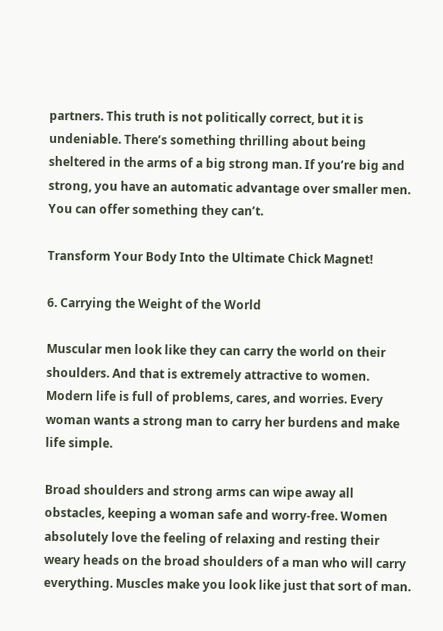partners. This truth is not politically correct, but it is undeniable. There’s something thrilling about being sheltered in the arms of a big strong man. If you’re big and strong, you have an automatic advantage over smaller men. You can offer something they can’t.

Transform Your Body Into the Ultimate Chick Magnet!

6. Carrying the Weight of the World

Muscular men look like they can carry the world on their shoulders. And that is extremely attractive to women. Modern life is full of problems, cares, and worries. Every woman wants a strong man to carry her burdens and make life simple.

Broad shoulders and strong arms can wipe away all obstacles, keeping a woman safe and worry-free. Women absolutely love the feeling of relaxing and resting their weary heads on the broad shoulders of a man who will carry everything. Muscles make you look like just that sort of man.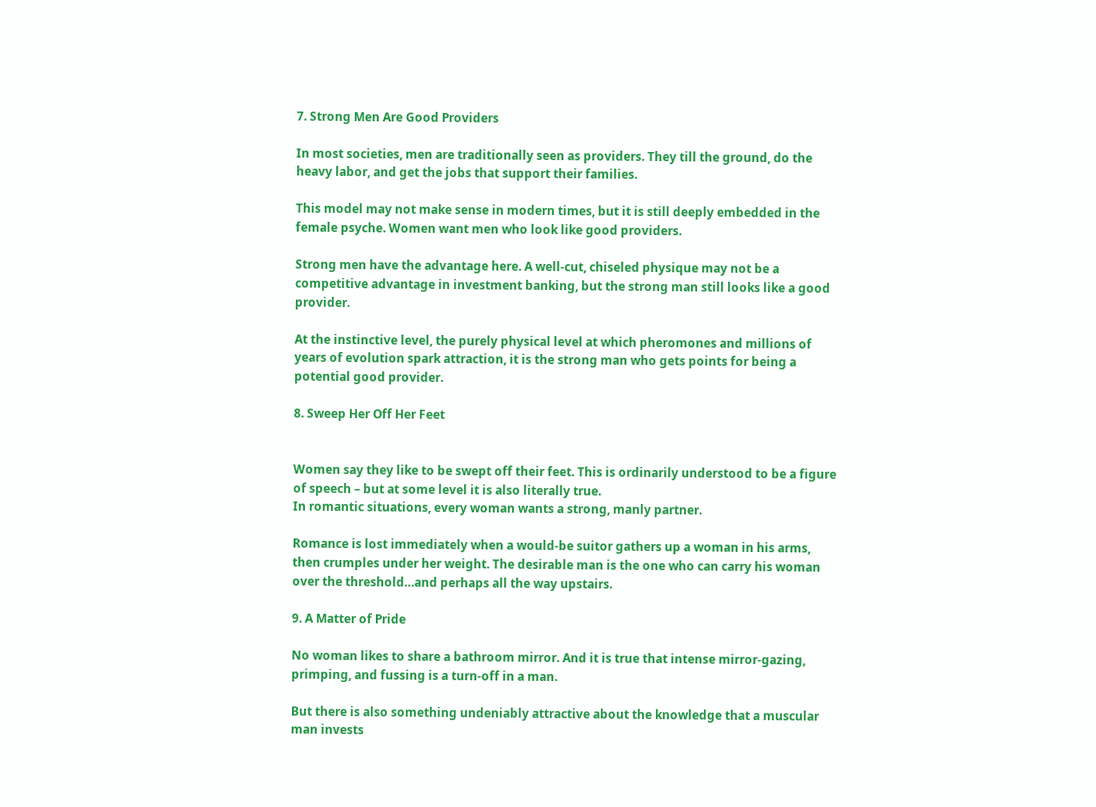7. Strong Men Are Good Providers

In most societies, men are traditionally seen as providers. They till the ground, do the heavy labor, and get the jobs that support their families.

This model may not make sense in modern times, but it is still deeply embedded in the female psyche. Women want men who look like good providers.

Strong men have the advantage here. A well-cut, chiseled physique may not be a competitive advantage in investment banking, but the strong man still looks like a good provider.

At the instinctive level, the purely physical level at which pheromones and millions of years of evolution spark attraction, it is the strong man who gets points for being a potential good provider.

8. Sweep Her Off Her Feet


Women say they like to be swept off their feet. This is ordinarily understood to be a figure of speech – but at some level it is also literally true.
In romantic situations, every woman wants a strong, manly partner.

Romance is lost immediately when a would-be suitor gathers up a woman in his arms, then crumples under her weight. The desirable man is the one who can carry his woman over the threshold…and perhaps all the way upstairs.

9. A Matter of Pride

No woman likes to share a bathroom mirror. And it is true that intense mirror-gazing, primping, and fussing is a turn-off in a man.

But there is also something undeniably attractive about the knowledge that a muscular man invests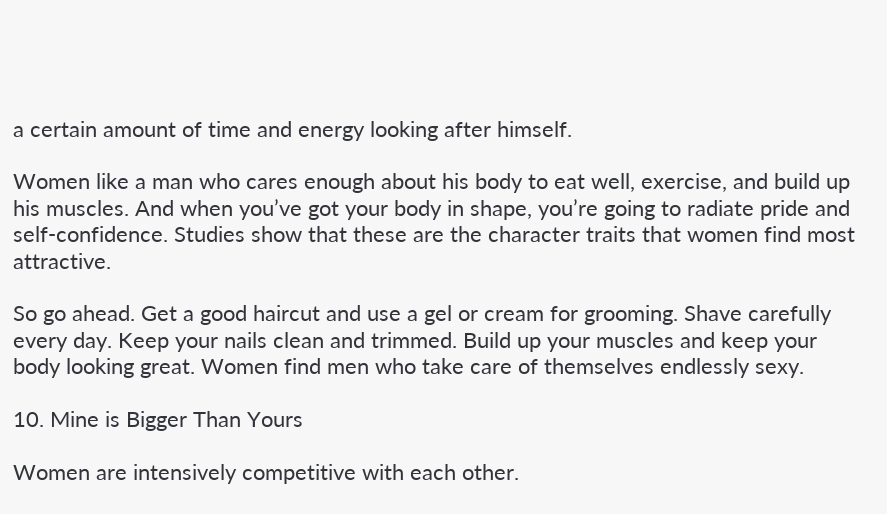a certain amount of time and energy looking after himself.

Women like a man who cares enough about his body to eat well, exercise, and build up his muscles. And when you’ve got your body in shape, you’re going to radiate pride and self-confidence. Studies show that these are the character traits that women find most attractive.

So go ahead. Get a good haircut and use a gel or cream for grooming. Shave carefully every day. Keep your nails clean and trimmed. Build up your muscles and keep your body looking great. Women find men who take care of themselves endlessly sexy.

10. Mine is Bigger Than Yours

Women are intensively competitive with each other.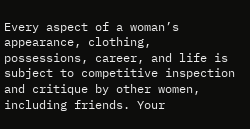Every aspect of a woman’s appearance, clothing, possessions, career, and life is subject to competitive inspection and critique by other women, including friends. Your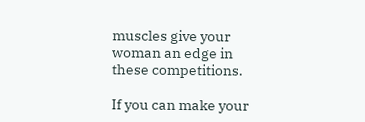muscles give your woman an edge in these competitions.

If you can make your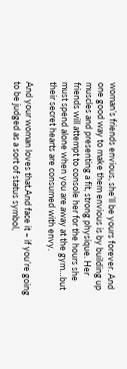woman’s friends envious, she’ll be yours forever. And one good way to make them envious is by building up muscles and presenting a fit, strong physique. Her friends will attempt to console her for the hours she must spend alone when you are away at the gym…but their secret hearts are consumed with envy.

And your woman loves that.And face it – if you’re going to be judged as a sort of status symbol,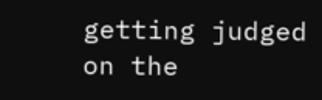getting judged on the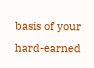basis of your hard-earned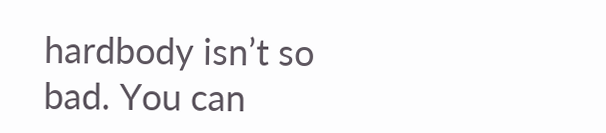hardbody isn’t so bad. You can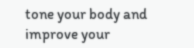tone your body and improve your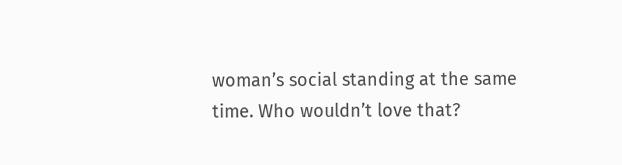woman’s social standing at the same time. Who wouldn’t love that?